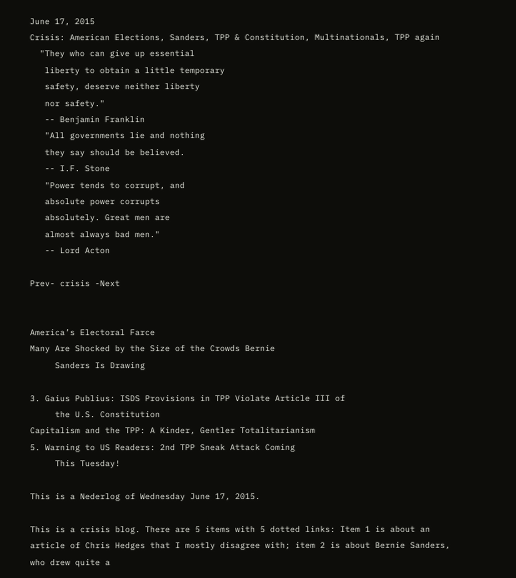June 17, 2015
Crisis: American Elections, Sanders, TPP & Constitution, Multinationals, TPP again
  "They who can give up essential
   liberty to obtain a little temporary
   safety, deserve neither liberty
   nor safety."
   -- Benjamin Franklin
   "All governments lie and nothing
   they say should be believed.
   -- I.F. Stone
   "Power tends to corrupt, and
   absolute power corrupts
   absolutely. Great men are
   almost always bad men."
   -- Lord Acton

Prev- crisis -Next


America’s Electoral Farce
Many Are Shocked by the Size of the Crowds Bernie
     Sanders Is Drawing

3. Gaius Publius: ISDS Provisions in TPP Violate Article III of
     the U.S. Constitution
Capitalism and the TPP: A Kinder, Gentler Totalitarianism
5. Warning to US Readers: 2nd TPP Sneak Attack Coming
     This Tuesday!

This is a Nederlog of Wednesday June 17, 2015.

This is a crisis blog. There are 5 items with 5 dotted links: Item 1 is about an article of Chris Hedges that I mostly disagree with; item 2 is about Bernie Sanders, who drew quite a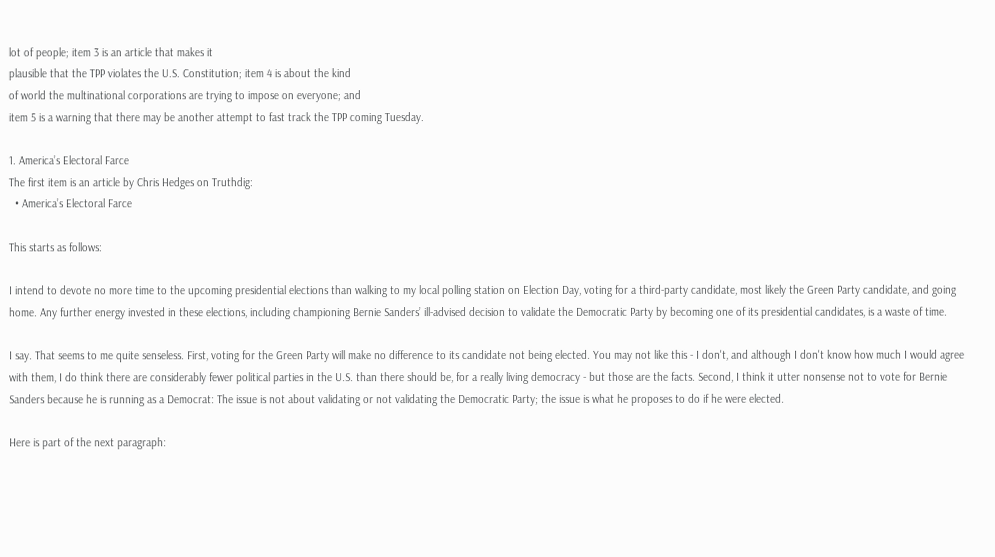lot of people; item 3 is an article that makes it
plausible that the TPP violates the U.S. Constitution; item 4 is about the kind
of world the multinational corporations are trying to impose on everyone; and
item 5 is a warning that there may be another attempt to fast track the TPP coming Tuesday.

1. America’s Electoral Farce
The first item is an article by Chris Hedges on Truthdig:
  • America’s Electoral Farce

This starts as follows:

I intend to devote no more time to the upcoming presidential elections than walking to my local polling station on Election Day, voting for a third-party candidate, most likely the Green Party candidate, and going home. Any further energy invested in these elections, including championing Bernie Sanders’ ill-advised decision to validate the Democratic Party by becoming one of its presidential candidates, is a waste of time.

I say. That seems to me quite senseless. First, voting for the Green Party will make no difference to its candidate not being elected. You may not like this - I don't, and although I don't know how much I would agree with them, I do think there are considerably fewer political parties in the U.S. than there should be, for a really living democracy - but those are the facts. Second, I think it utter nonsense not to vote for Bernie Sanders because he is running as a Democrat: The issue is not about validating or not validating the Democratic Party; the issue is what he proposes to do if he were elected.

Here is part of the next paragraph: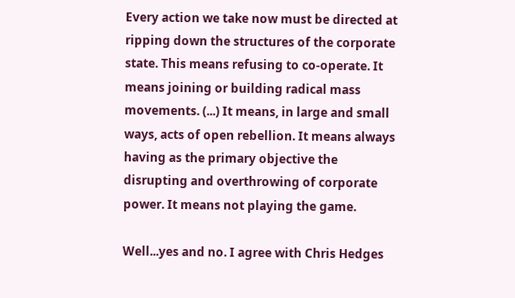Every action we take now must be directed at ripping down the structures of the corporate state. This means refusing to co-operate. It means joining or building radical mass movements. (...) It means, in large and small ways, acts of open rebellion. It means always having as the primary objective the disrupting and overthrowing of corporate power. It means not playing the game.

Well...yes and no. I agree with Chris Hedges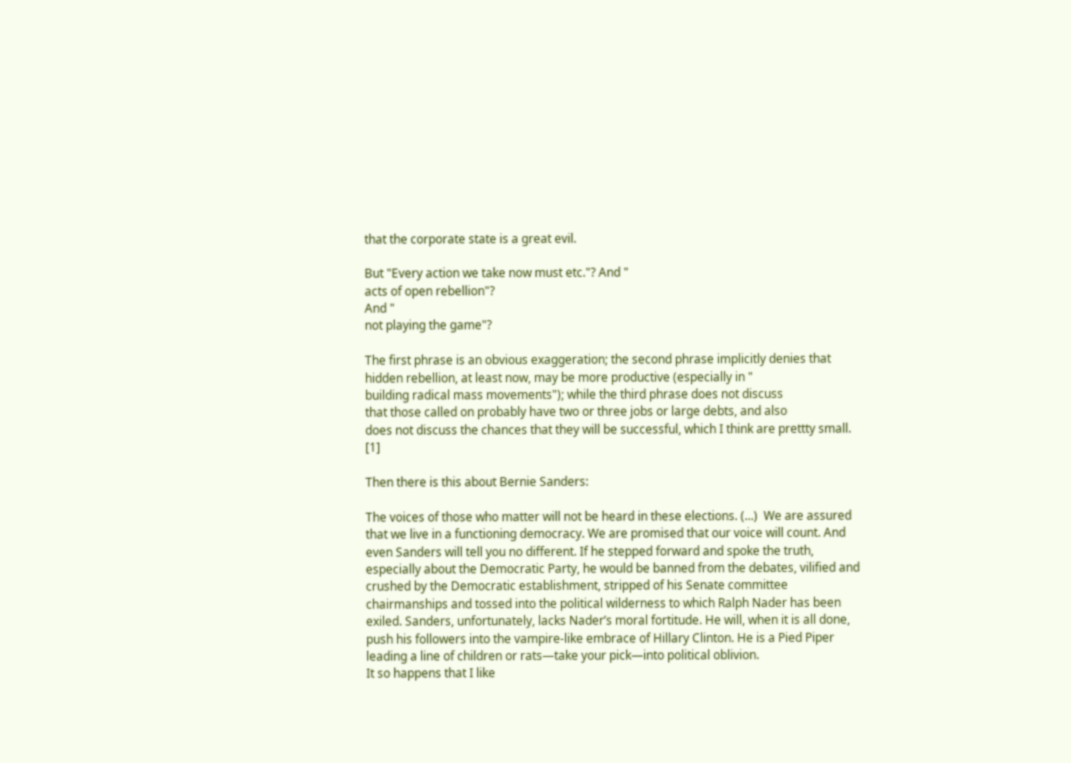that the corporate state is a great evil.

But "Every action we take now must etc."? And "
acts of open rebellion"?
And "
not playing the game"?

The first phrase is an obvious exaggeration; the second phrase implicitly denies that hidden rebellion, at least now, may be more productive (especially in "
building radical mass movements"); while the third phrase does not discuss
that those called on probably have two or three jobs or large debts, and also
does not discuss the chances that they will be successful, which I think are prettty small. [1]

Then there is this about Bernie Sanders:

The voices of those who matter will not be heard in these elections. (...)  We are assured that we live in a functioning democracy. We are promised that our voice will count. And even Sanders will tell you no different. If he stepped forward and spoke the truth, especially about the Democratic Party, he would be banned from the debates, vilified and crushed by the Democratic establishment, stripped of his Senate committee chairmanships and tossed into the political wilderness to which Ralph Nader has been exiled. Sanders, unfortunately, lacks Nader’s moral fortitude. He will, when it is all done, push his followers into the vampire-like embrace of Hillary Clinton. He is a Pied Piper leading a line of children or rats—take your pick—into political oblivion.
It so happens that I like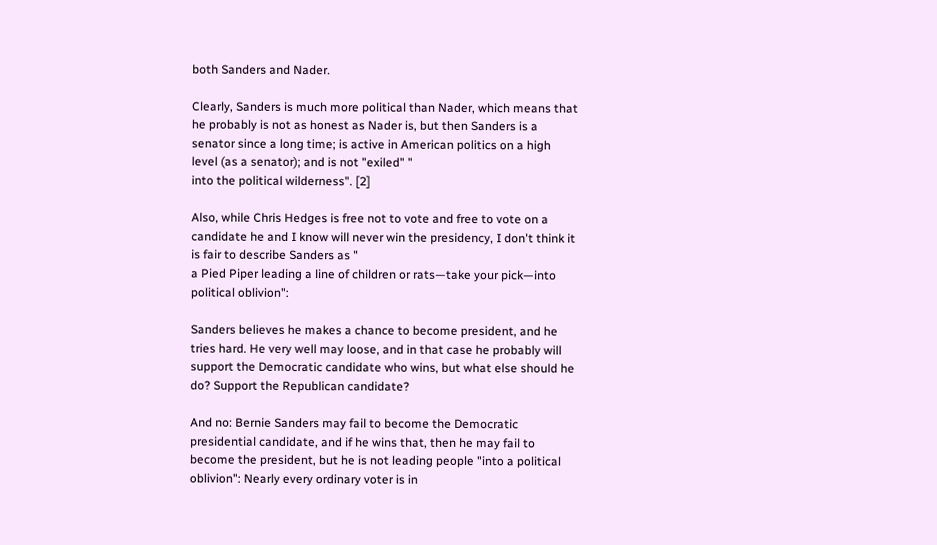both Sanders and Nader.

Clearly, Sanders is much more political than Nader, which means that he probably is not as honest as Nader is, but then Sanders is a senator since a long time; is active in American politics on a high level (as a senator); and is not "exiled" "
into the political wilderness". [2]

Also, while Chris Hedges is free not to vote and free to vote on a candidate he and I know will never win the presidency, I don't think it is fair to describe Sanders as "
a Pied Piper leading a line of children or rats—take your pick—into political oblivion":

Sanders believes he makes a chance to become president, and he tries hard. He very well may loose, and in that case he probably will support the Democratic candidate who wins, but what else should he do? Support the Republican candidate?

And no: Bernie Sanders may fail to become the Democratic presidential candidate, and if he wins that, then he may fail to become the president, but he is not leading people "into a political oblivion": Nearly every ordinary voter is in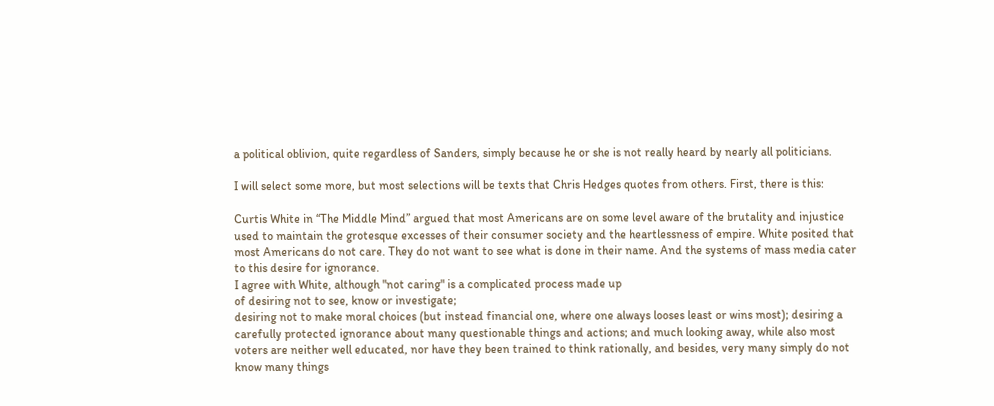a political oblivion, quite regardless of Sanders, simply because he or she is not really heard by nearly all politicians.

I will select some more, but most selections will be texts that Chris Hedges quotes from others. First, there is this:

Curtis White in “The Middle Mind” argued that most Americans are on some level aware of the brutality and injustice used to maintain the grotesque excesses of their consumer society and the heartlessness of empire. White posited that most Americans do not care. They do not want to see what is done in their name. And the systems of mass media cater to this desire for ignorance.
I agree with White, although "not caring" is a complicated process made up
of desiring not to see, know or investigate;
desiring not to make moral choices (but instead financial one, where one always looses least or wins most); desiring a carefully protected ignorance about many questionable things and actions; and much looking away, while also most voters are neither well educated, nor have they been trained to think rationally, and besides, very many simply do not know many things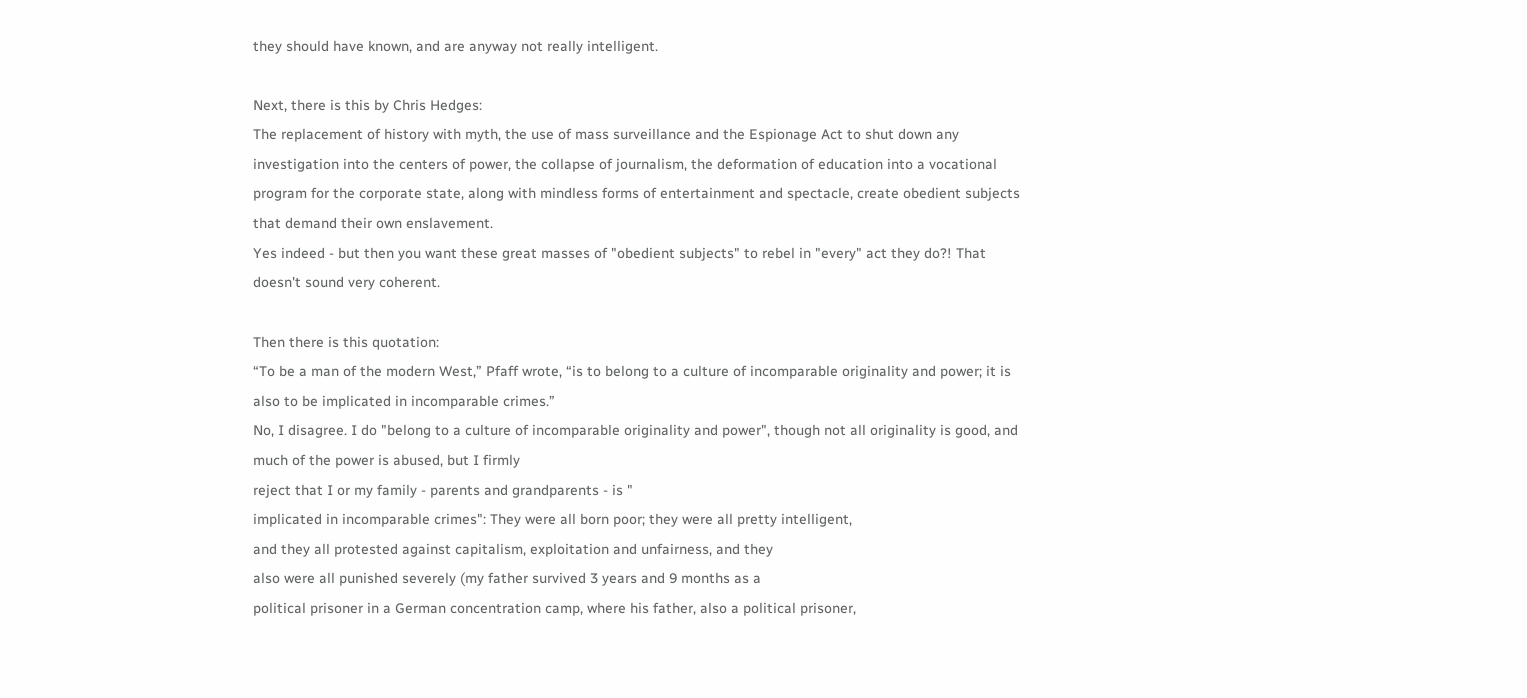they should have known, and are anyway not really intelligent.

Next, there is this by Chris Hedges:
The replacement of history with myth, the use of mass surveillance and the Espionage Act to shut down any investigation into the centers of power, the collapse of journalism, the deformation of education into a vocational program for the corporate state, along with mindless forms of entertainment and spectacle, create obedient subjects that demand their own enslavement.
Yes indeed - but then you want these great masses of "obedient subjects" to rebel in "every" act they do?! That doesn't sound very coherent.

Then there is this quotation:
“To be a man of the modern West,” Pfaff wrote, “is to belong to a culture of incomparable originality and power; it is also to be implicated in incomparable crimes.”
No, I disagree. I do "belong to a culture of incomparable originality and power", though not all originality is good, and much of the power is abused, but I firmly
reject that I or my family - parents and grandparents - is "
implicated in incomparable crimes": They were all born poor; they were all pretty intelligent,
and they all protested against capitalism, exploitation and unfairness, and they
also were all punished severely (my father survived 3 years and 9 months as a
political prisoner in a German concentration camp, where his father, also a political prisoner,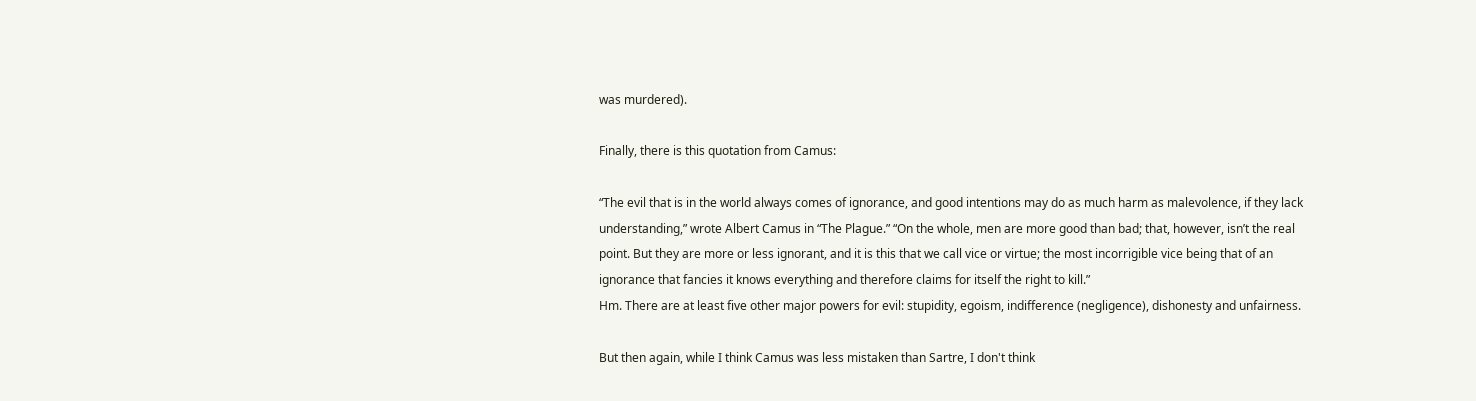was murdered).

Finally, there is this quotation from Camus:

“The evil that is in the world always comes of ignorance, and good intentions may do as much harm as malevolence, if they lack understanding,” wrote Albert Camus in “The Plague.” “On the whole, men are more good than bad; that, however, isn’t the real point. But they are more or less ignorant, and it is this that we call vice or virtue; the most incorrigible vice being that of an ignorance that fancies it knows everything and therefore claims for itself the right to kill.”
Hm. There are at least five other major powers for evil: stupidity, egoism, indifference (negligence), dishonesty and unfairness.

But then again, while I think Camus was less mistaken than Sartre, I don't think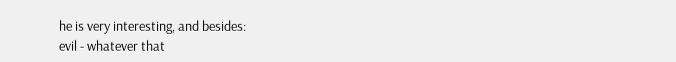he is very interesting, and besides:
evil - whatever that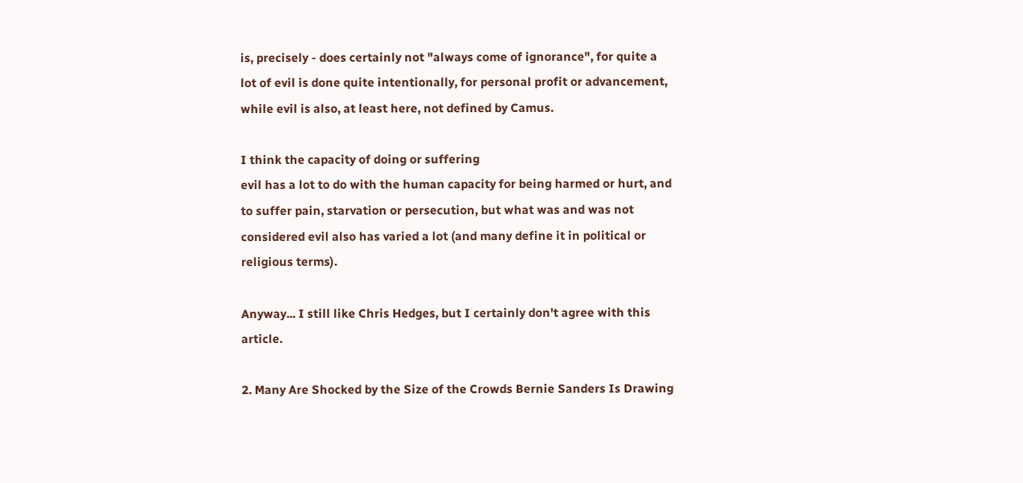is, precisely - does certainly not "always come of ignorance", for quite a lot of evil is done quite intentionally, for personal profit or advancement, while evil is also, at least here, not defined by Camus.

I think the capacity of doing or suffering
evil has a lot to do with the human capacity for being harmed or hurt, and to suffer pain, starvation or persecution, but what was and was not considered evil also has varied a lot (and many define it in political or religious terms).

Anyway... I still like Chris Hedges, but I certainly don't agree with this article.

2. Many Are Shocked by the Size of the Crowds Bernie Sanders Is Drawing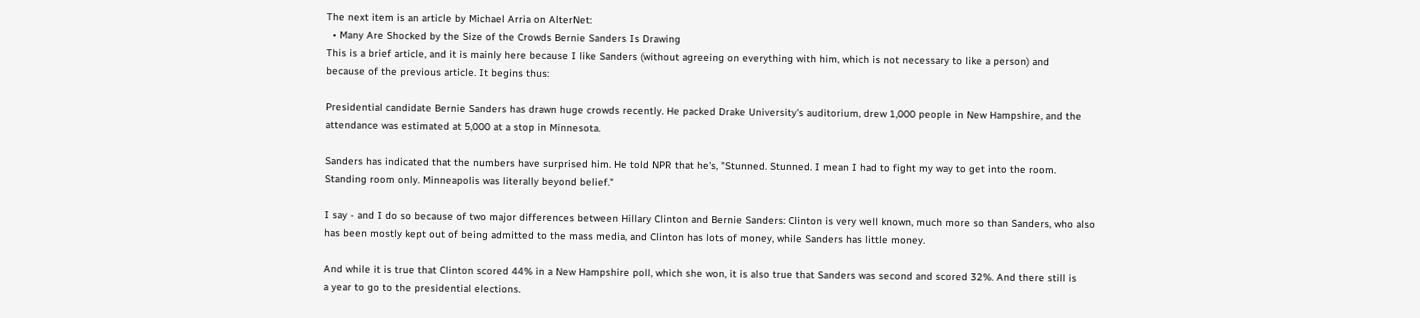The next item is an article by Michael Arria on AlterNet:
  • Many Are Shocked by the Size of the Crowds Bernie Sanders Is Drawing
This is a brief article, and it is mainly here because I like Sanders (without agreeing on everything with him, which is not necessary to like a person) and
because of the previous article. It begins thus:

Presidential candidate Bernie Sanders has drawn huge crowds recently. He packed Drake University's auditorium, drew 1,000 people in New Hampshire, and the attendance was estimated at 5,000 at a stop in Minnesota.

Sanders has indicated that the numbers have surprised him. He told NPR that he's, "Stunned. Stunned. I mean I had to fight my way to get into the room. Standing room only. Minneapolis was literally beyond belief."

I say - and I do so because of two major differences between Hillary Clinton and Bernie Sanders: Clinton is very well known, much more so than Sanders, who also has been mostly kept out of being admitted to the mass media, and Clinton has lots of money, while Sanders has little money.

And while it is true that Clinton scored 44% in a New Hampshire poll, which she won, it is also true that Sanders was second and scored 32%. And there still is
a year to go to the presidential elections.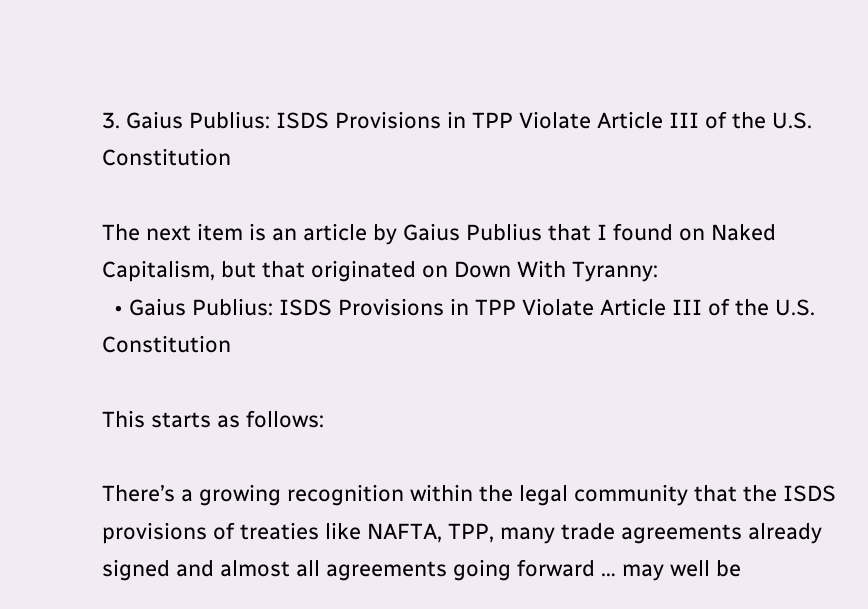3. Gaius Publius: ISDS Provisions in TPP Violate Article III of the U.S. Constitution

The next item is an article by Gaius Publius that I found on Naked Capitalism, but that originated on Down With Tyranny:
  • Gaius Publius: ISDS Provisions in TPP Violate Article III of the U.S. Constitution

This starts as follows:

There’s a growing recognition within the legal community that the ISDS provisions of treaties like NAFTA, TPP, many trade agreements already signed and almost all agreements going forward … may well be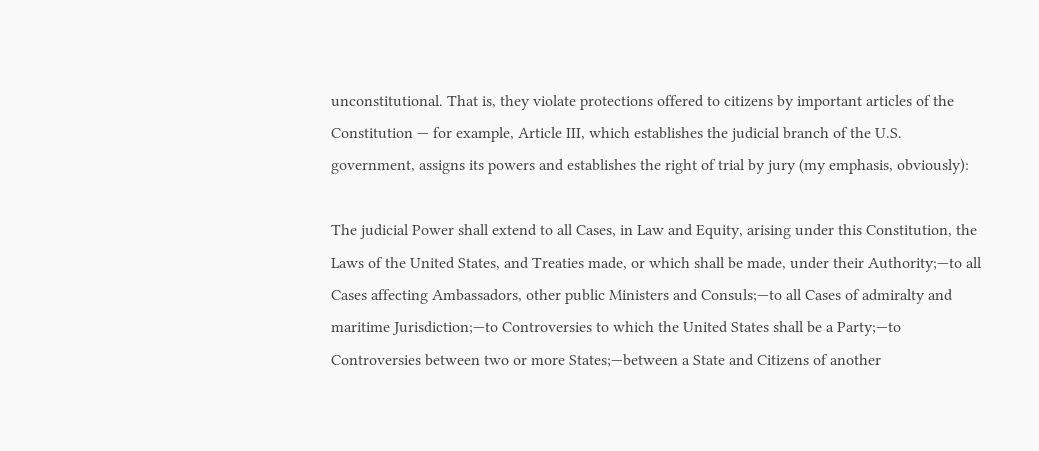unconstitutional. That is, they violate protections offered to citizens by important articles of the Constitution — for example, Article III, which establishes the judicial branch of the U.S. government, assigns its powers and establishes the right of trial by jury (my emphasis, obviously):

The judicial Power shall extend to all Cases, in Law and Equity, arising under this Constitution, the Laws of the United States, and Treaties made, or which shall be made, under their Authority;—to all Cases affecting Ambassadors, other public Ministers and Consuls;—to all Cases of admiralty and maritime Jurisdiction;—to Controversies to which the United States shall be a Party;—to Controversies between two or more States;—between a State and Citizens of another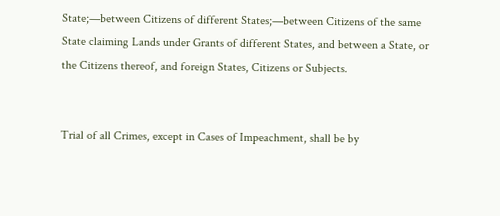State;—between Citizens of different States;—between Citizens of the same State claiming Lands under Grants of different States, and between a State, or the Citizens thereof, and foreign States, Citizens or Subjects.


Trial of all Crimes, except in Cases of Impeachment, shall be by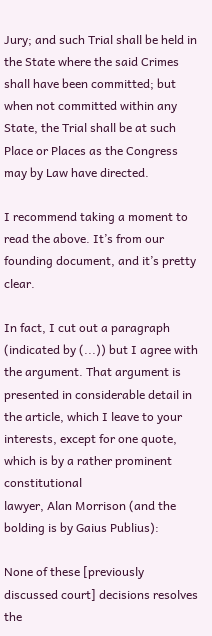Jury; and such Trial shall be held in the State where the said Crimes shall have been committed; but when not committed within any State, the Trial shall be at such Place or Places as the Congress may by Law have directed.

I recommend taking a moment to read the above. It’s from our founding document, and it’s pretty clear.

In fact, I cut out a paragraph (indicated by (...)) but I agree with the argument. That argument is presented in considerable detail in the article, which I leave to your interests, except for one quote, which is by a rather prominent constitutional
lawyer, Alan Morrison (and the bolding is by Gaius Publius):

None of these [previously discussed court] decisions resolves the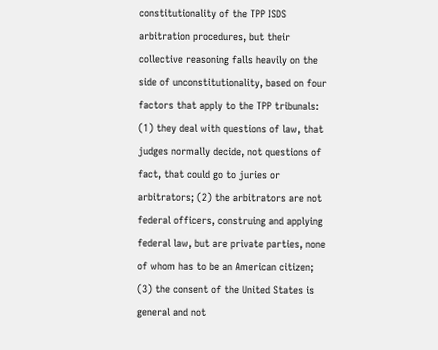constitutionality of the TPP ISDS arbitration procedures, but their collective reasoning falls heavily on the side of unconstitutionality, based on four factors that apply to the TPP tribunals: (1) they deal with questions of law, that judges normally decide, not questions of fact, that could go to juries or arbitrators; (2) the arbitrators are not federal officers, construing and applying federal law, but are private parties, none of whom has to be an American citizen; (3) the consent of the United States is general and not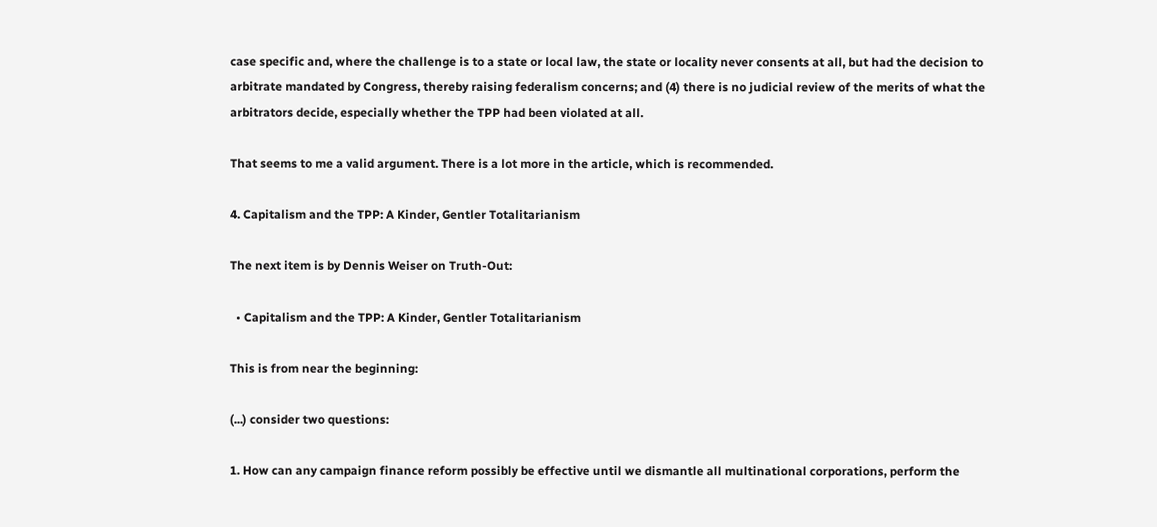case specific and, where the challenge is to a state or local law, the state or locality never consents at all, but had the decision to arbitrate mandated by Congress, thereby raising federalism concerns; and (4) there is no judicial review of the merits of what the arbitrators decide, especially whether the TPP had been violated at all.

That seems to me a valid argument. There is a lot more in the article, which is recommended.

4. Capitalism and the TPP: A Kinder, Gentler Totalitarianism

The next item is by Dennis Weiser on Truth-Out:

  • Capitalism and the TPP: A Kinder, Gentler Totalitarianism

This is from near the beginning:

(...) consider two questions:

1. How can any campaign finance reform possibly be effective until we dismantle all multinational corporations, perform the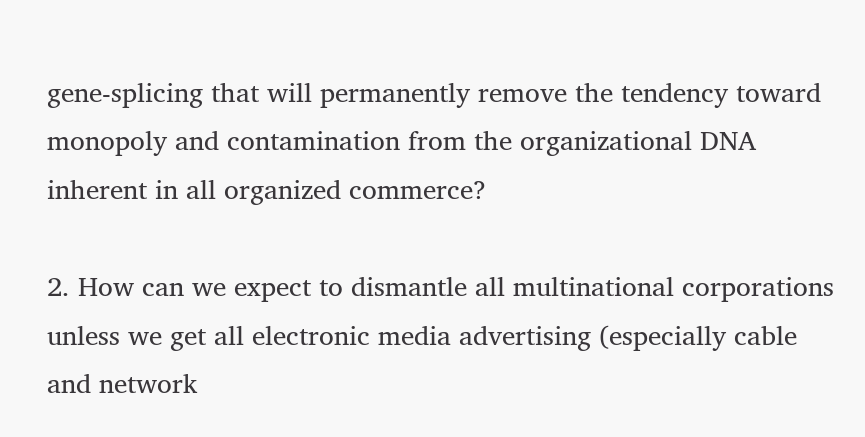gene-splicing that will permanently remove the tendency toward monopoly and contamination from the organizational DNA inherent in all organized commerce?

2. How can we expect to dismantle all multinational corporations unless we get all electronic media advertising (especially cable and network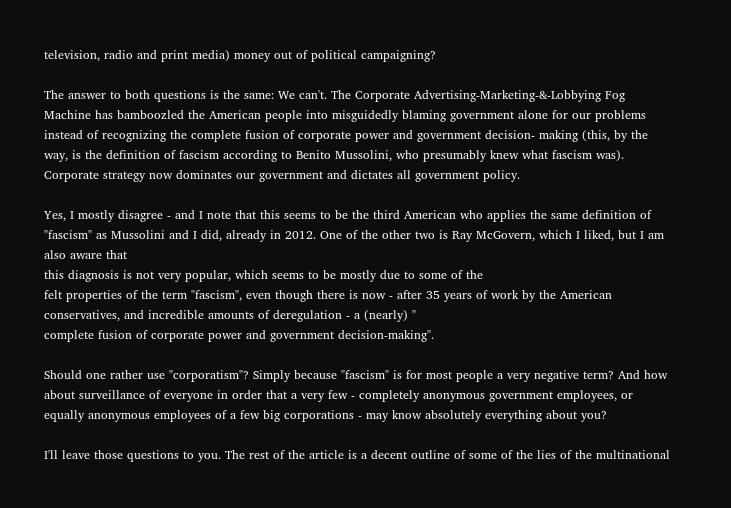television, radio and print media) money out of political campaigning?

The answer to both questions is the same: We can't. The Corporate Advertising-Marketing-&-Lobbying Fog Machine has bamboozled the American people into misguidedly blaming government alone for our problems instead of recognizing the complete fusion of corporate power and government decision- making (this, by the way, is the definition of fascism according to Benito Mussolini, who presumably knew what fascism was). Corporate strategy now dominates our government and dictates all government policy.

Yes, I mostly disagree - and I note that this seems to be the third American who applies the same definition of "fascism" as Mussolini and I did, already in 2012. One of the other two is Ray McGovern, which I liked, but I am also aware that
this diagnosis is not very popular, which seems to be mostly due to some of the
felt properties of the term "fascism", even though there is now - after 35 years of work by the American conservatives, and incredible amounts of deregulation - a (nearly) "
complete fusion of corporate power and government decision-making".

Should one rather use "corporatism"? Simply because "fascism" is for most people a very negative term? And how about surveillance of everyone in order that a very few - completely anonymous government employees, or equally anonymous employees of a few big corporations - may know absolutely everything about you?

I'll leave those questions to you. The rest of the article is a decent outline of some of the lies of the multinational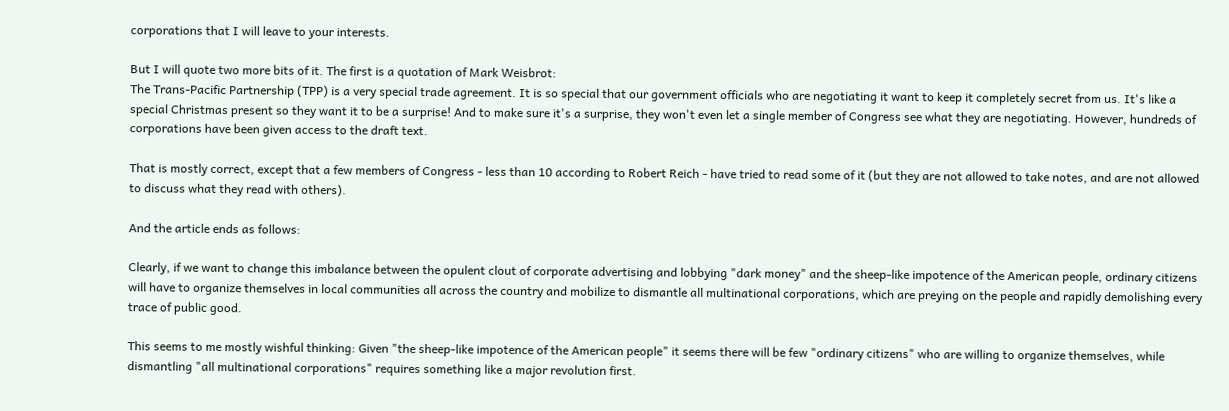corporations that I will leave to your interests.

But I will quote two more bits of it. The first is a quotation of Mark Weisbrot:
The Trans-Pacific Partnership (TPP) is a very special trade agreement. It is so special that our government officials who are negotiating it want to keep it completely secret from us. It's like a special Christmas present so they want it to be a surprise! And to make sure it's a surprise, they won't even let a single member of Congress see what they are negotiating. However, hundreds of corporations have been given access to the draft text.

That is mostly correct, except that a few members of Congress - less than 10 according to Robert Reich - have tried to read some of it (but they are not allowed to take notes, and are not allowed to discuss what they read with others).

And the article ends as follows:

Clearly, if we want to change this imbalance between the opulent clout of corporate advertising and lobbying "dark money" and the sheep-like impotence of the American people, ordinary citizens will have to organize themselves in local communities all across the country and mobilize to dismantle all multinational corporations, which are preying on the people and rapidly demolishing every trace of public good.

This seems to me mostly wishful thinking: Given "the sheep-like impotence of the American people" it seems there will be few "ordinary citizens" who are willing to organize themselves, while dismantling "all multinational corporations" requires something like a major revolution first.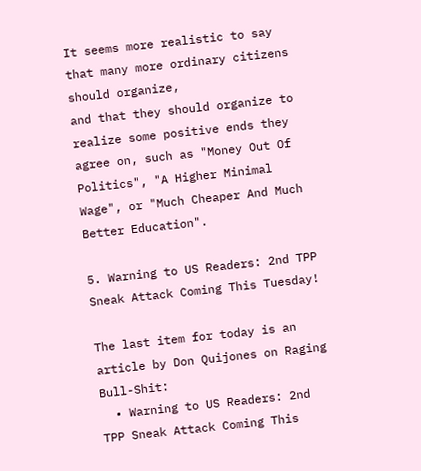It seems more realistic to say that many more ordinary citizens should organize,
and that they should organize to realize some positive ends they agree on, such as "Money Out Of Politics", "A Higher Minimal Wage", or "Much Cheaper And Much Better Education".

5. Warning to US Readers: 2nd TPP Sneak Attack Coming This Tuesday!

The last item for today is an article by Don Quijones on Raging Bull-Shit:
  • Warning to US Readers: 2nd TPP Sneak Attack Coming This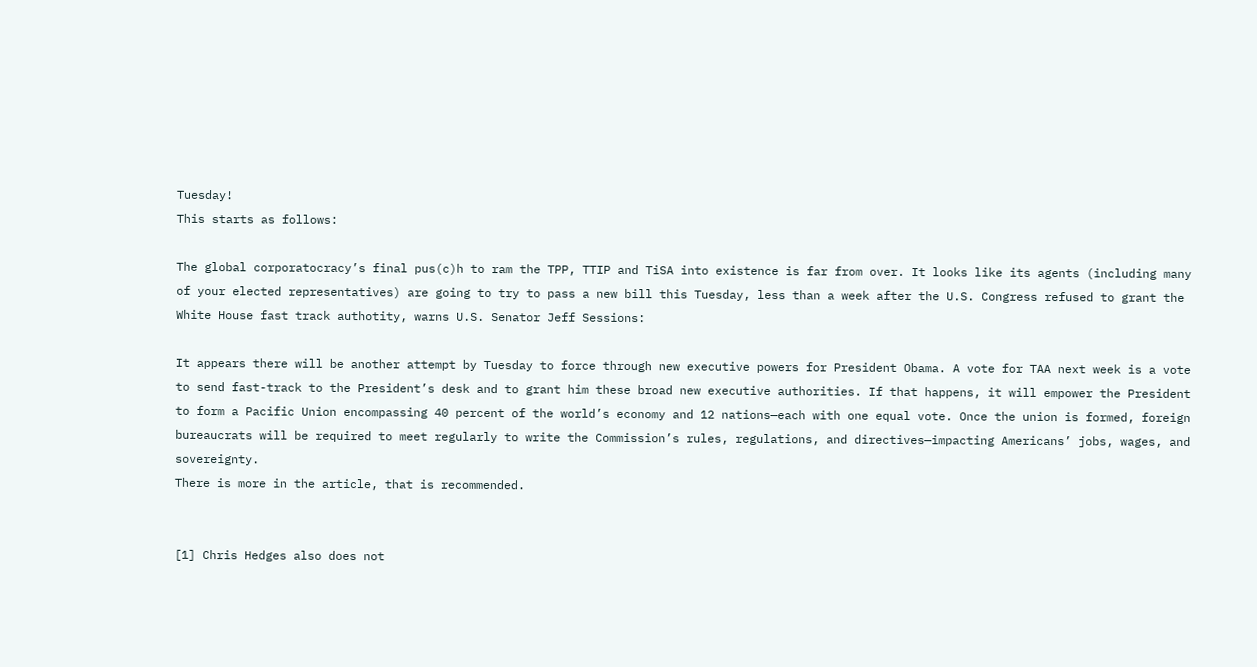Tuesday!
This starts as follows:

The global corporatocracy’s final pus(c)h to ram the TPP, TTIP and TiSA into existence is far from over. It looks like its agents (including many of your elected representatives) are going to try to pass a new bill this Tuesday, less than a week after the U.S. Congress refused to grant the White House fast track authotity, warns U.S. Senator Jeff Sessions:

It appears there will be another attempt by Tuesday to force through new executive powers for President Obama. A vote for TAA next week is a vote to send fast-track to the President’s desk and to grant him these broad new executive authorities. If that happens, it will empower the President to form a Pacific Union encompassing 40 percent of the world’s economy and 12 nations—each with one equal vote. Once the union is formed, foreign bureaucrats will be required to meet regularly to write the Commission’s rules, regulations, and directives—impacting Americans’ jobs, wages, and sovereignty.
There is more in the article, that is recommended.


[1] Chris Hedges also does not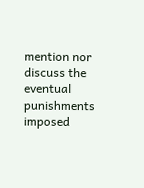mention nor discuss the eventual punishments imposed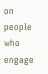on people who engage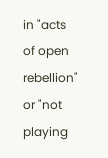in "acts of open rebellion" or "not playing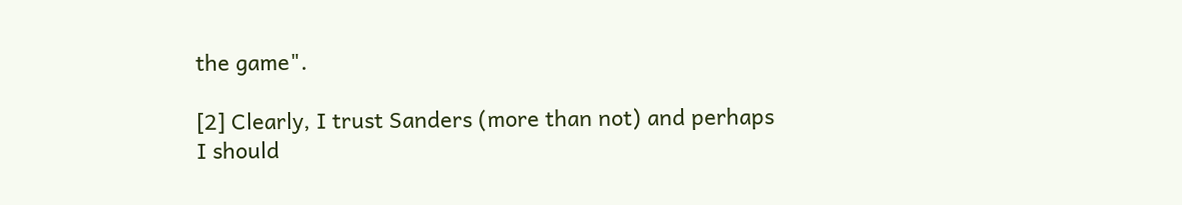the game".

[2] Clearly, I trust Sanders (more than not) and perhaps I should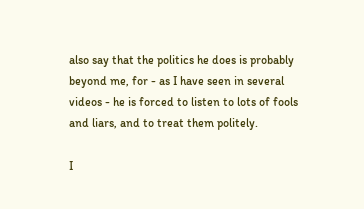also say that the politics he does is probably beyond me, for - as I have seen in several videos - he is forced to listen to lots of fools and liars, and to treat them politely.

I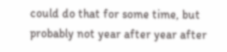could do that for some time, but probably not year after year after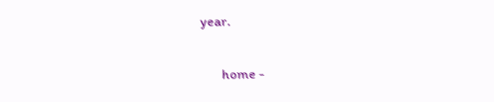year.

       home -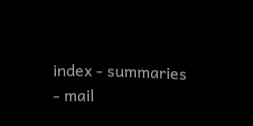index - summaries - mail